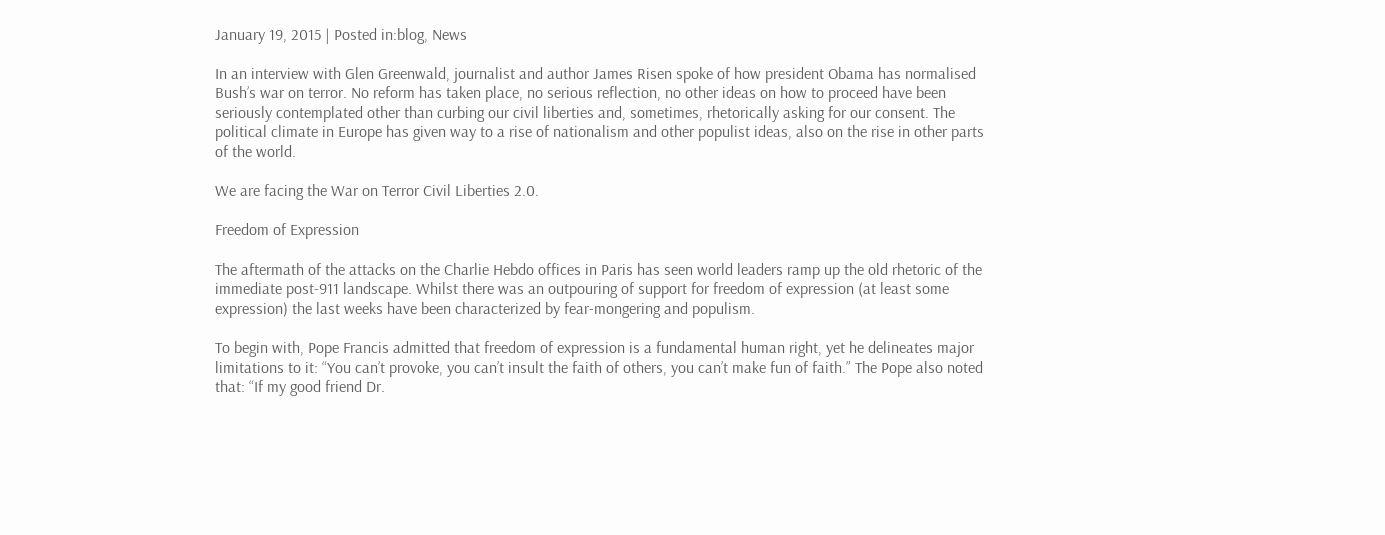January 19, 2015 | Posted in:blog, News

In an interview with Glen Greenwald, journalist and author James Risen spoke of how president Obama has normalised Bush’s war on terror. No reform has taken place, no serious reflection, no other ideas on how to proceed have been seriously contemplated other than curbing our civil liberties and, sometimes, rhetorically asking for our consent. The political climate in Europe has given way to a rise of nationalism and other populist ideas, also on the rise in other parts of the world.

We are facing the War on Terror Civil Liberties 2.0.

Freedom of Expression

The aftermath of the attacks on the Charlie Hebdo offices in Paris has seen world leaders ramp up the old rhetoric of the immediate post-911 landscape. Whilst there was an outpouring of support for freedom of expression (at least some expression) the last weeks have been characterized by fear-mongering and populism.

To begin with, Pope Francis admitted that freedom of expression is a fundamental human right, yet he delineates major limitations to it: “You can’t provoke, you can’t insult the faith of others, you can’t make fun of faith.” The Pope also noted that: “If my good friend Dr.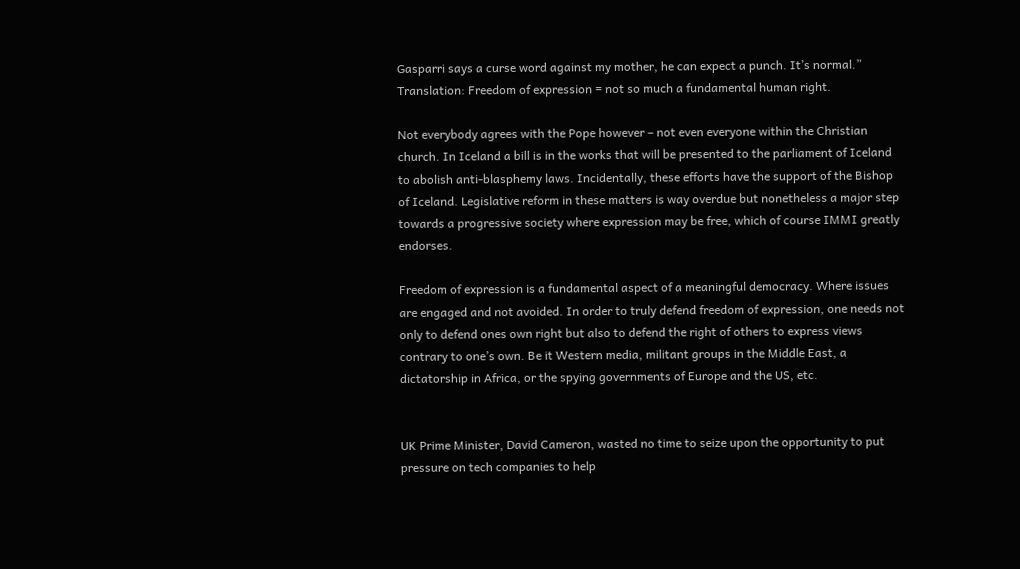Gasparri says a curse word against my mother, he can expect a punch. It’s normal.” Translation: Freedom of expression = not so much a fundamental human right.

Not everybody agrees with the Pope however – not even everyone within the Christian church. In Iceland a bill is in the works that will be presented to the parliament of Iceland to abolish anti-blasphemy laws. Incidentally, these efforts have the support of the Bishop of Iceland. Legislative reform in these matters is way overdue but nonetheless a major step towards a progressive society where expression may be free, which of course IMMI greatly endorses.

Freedom of expression is a fundamental aspect of a meaningful democracy. Where issues are engaged and not avoided. In order to truly defend freedom of expression, one needs not only to defend ones own right but also to defend the right of others to express views contrary to one’s own. Be it Western media, militant groups in the Middle East, a dictatorship in Africa, or the spying governments of Europe and the US, etc.


UK Prime Minister, David Cameron, wasted no time to seize upon the opportunity to put pressure on tech companies to help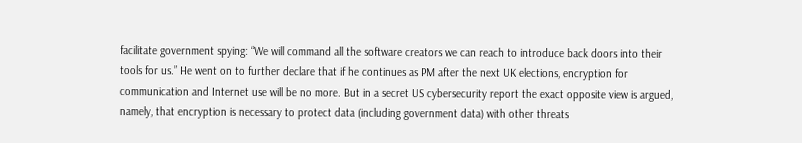facilitate government spying: “We will command all the software creators we can reach to introduce back doors into their tools for us.” He went on to further declare that if he continues as PM after the next UK elections, encryption for communication and Internet use will be no more. But in a secret US cybersecurity report the exact opposite view is argued, namely, that encryption is necessary to protect data (including government data) with other threats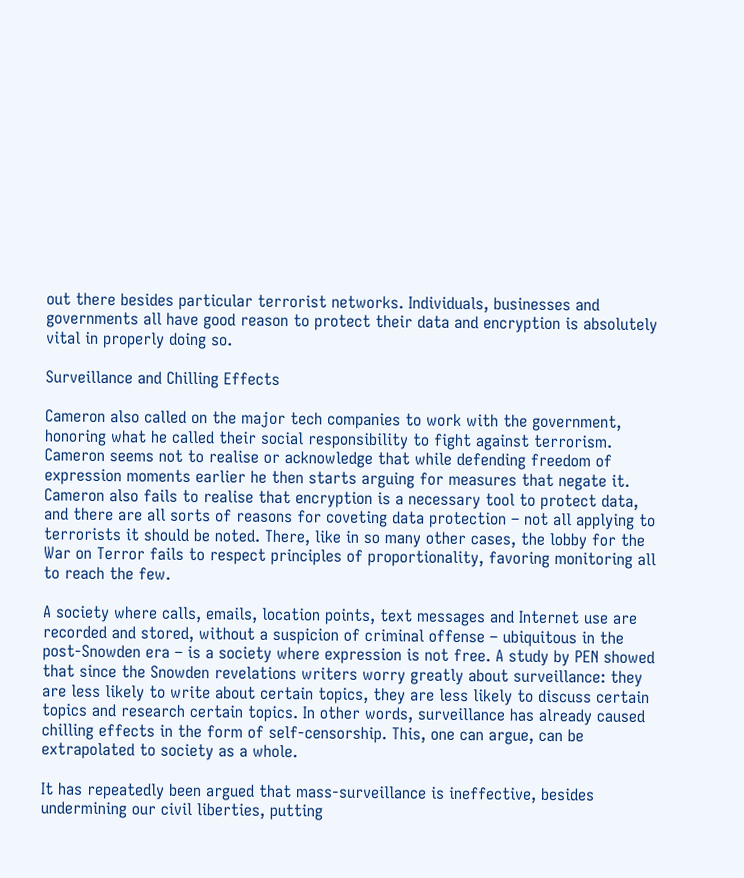out there besides particular terrorist networks. Individuals, businesses and governments all have good reason to protect their data and encryption is absolutely vital in properly doing so.

Surveillance and Chilling Effects

Cameron also called on the major tech companies to work with the government, honoring what he called their social responsibility to fight against terrorism. Cameron seems not to realise or acknowledge that while defending freedom of expression moments earlier he then starts arguing for measures that negate it. Cameron also fails to realise that encryption is a necessary tool to protect data, and there are all sorts of reasons for coveting data protection – not all applying to terrorists it should be noted. There, like in so many other cases, the lobby for the War on Terror fails to respect principles of proportionality, favoring monitoring all to reach the few.

A society where calls, emails, location points, text messages and Internet use are recorded and stored, without a suspicion of criminal offense – ubiquitous in the post-Snowden era – is a society where expression is not free. A study by PEN showed that since the Snowden revelations writers worry greatly about surveillance: they are less likely to write about certain topics, they are less likely to discuss certain topics and research certain topics. In other words, surveillance has already caused chilling effects in the form of self-censorship. This, one can argue, can be extrapolated to society as a whole.

It has repeatedly been argued that mass-surveillance is ineffective, besides undermining our civil liberties, putting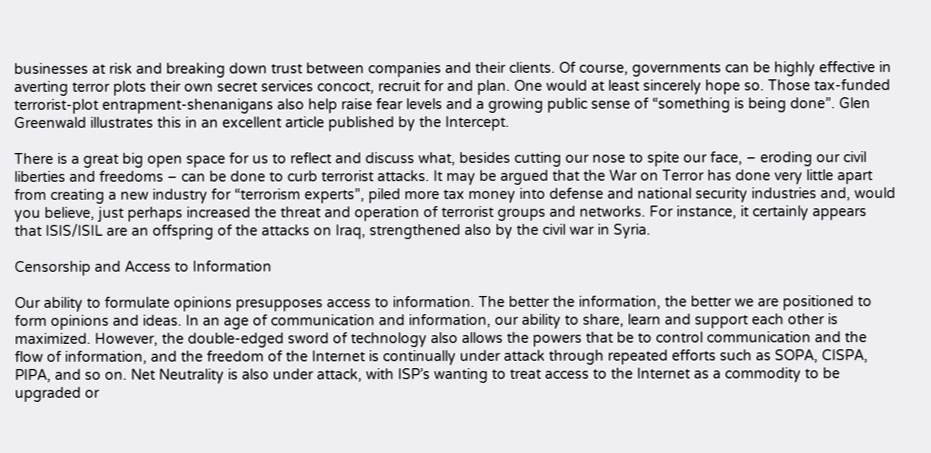businesses at risk and breaking down trust between companies and their clients. Of course, governments can be highly effective in averting terror plots their own secret services concoct, recruit for and plan. One would at least sincerely hope so. Those tax-funded terrorist-plot entrapment-shenanigans also help raise fear levels and a growing public sense of “something is being done”. Glen Greenwald illustrates this in an excellent article published by the Intercept.

There is a great big open space for us to reflect and discuss what, besides cutting our nose to spite our face, – eroding our civil liberties and freedoms – can be done to curb terrorist attacks. It may be argued that the War on Terror has done very little apart from creating a new industry for “terrorism experts”, piled more tax money into defense and national security industries and, would you believe, just perhaps increased the threat and operation of terrorist groups and networks. For instance, it certainly appears that ISIS/ISIL are an offspring of the attacks on Iraq, strengthened also by the civil war in Syria.

Censorship and Access to Information

Our ability to formulate opinions presupposes access to information. The better the information, the better we are positioned to form opinions and ideas. In an age of communication and information, our ability to share, learn and support each other is maximized. However, the double-edged sword of technology also allows the powers that be to control communication and the flow of information, and the freedom of the Internet is continually under attack through repeated efforts such as SOPA, CISPA, PIPA, and so on. Net Neutrality is also under attack, with ISP’s wanting to treat access to the Internet as a commodity to be upgraded or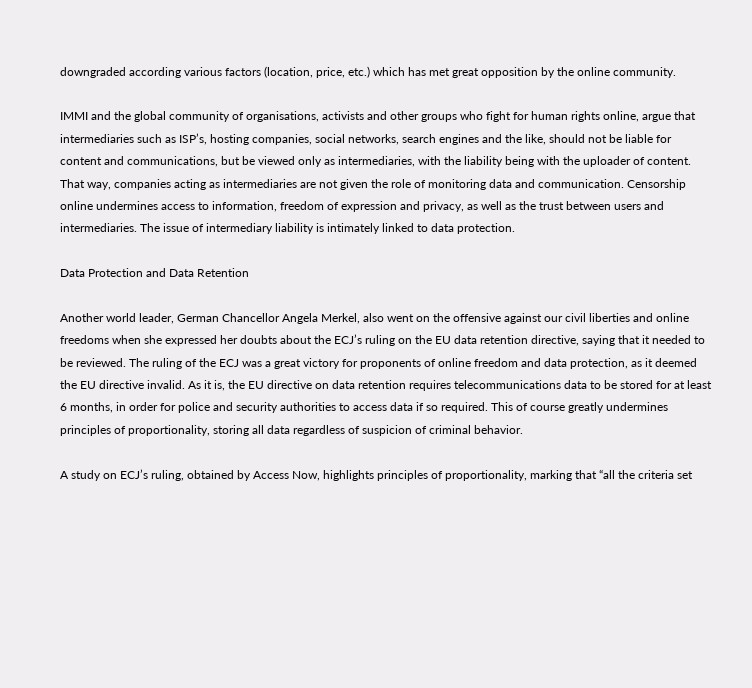downgraded according various factors (location, price, etc.) which has met great opposition by the online community.

IMMI and the global community of organisations, activists and other groups who fight for human rights online, argue that intermediaries such as ISP’s, hosting companies, social networks, search engines and the like, should not be liable for content and communications, but be viewed only as intermediaries, with the liability being with the uploader of content. That way, companies acting as intermediaries are not given the role of monitoring data and communication. Censorship online undermines access to information, freedom of expression and privacy, as well as the trust between users and intermediaries. The issue of intermediary liability is intimately linked to data protection.

Data Protection and Data Retention

Another world leader, German Chancellor Angela Merkel, also went on the offensive against our civil liberties and online freedoms when she expressed her doubts about the ECJ’s ruling on the EU data retention directive, saying that it needed to be reviewed. The ruling of the ECJ was a great victory for proponents of online freedom and data protection, as it deemed the EU directive invalid. As it is, the EU directive on data retention requires telecommunications data to be stored for at least 6 months, in order for police and security authorities to access data if so required. This of course greatly undermines principles of proportionality, storing all data regardless of suspicion of criminal behavior.

A study on ECJ’s ruling, obtained by Access Now, highlights principles of proportionality, marking that “all the criteria set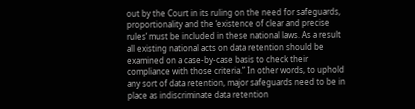out by the Court in its ruling on the need for safeguards, proportionality and the ‘existence of clear and precise rules’ must be included in these national laws. As a result all existing national acts on data retention should be examined on a case-by-case basis to check their compliance with those criteria.” In other words, to uphold any sort of data retention, major safeguards need to be in place as indiscriminate data retention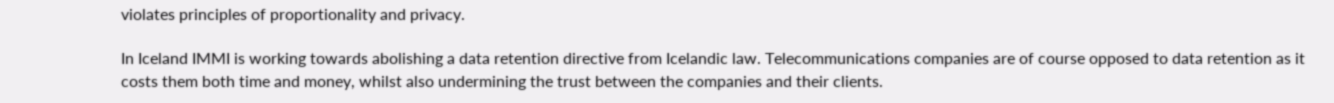violates principles of proportionality and privacy.

In Iceland IMMI is working towards abolishing a data retention directive from Icelandic law. Telecommunications companies are of course opposed to data retention as it costs them both time and money, whilst also undermining the trust between the companies and their clients.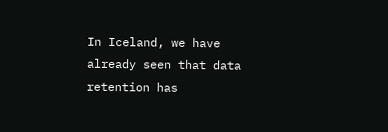In Iceland, we have already seen that data retention has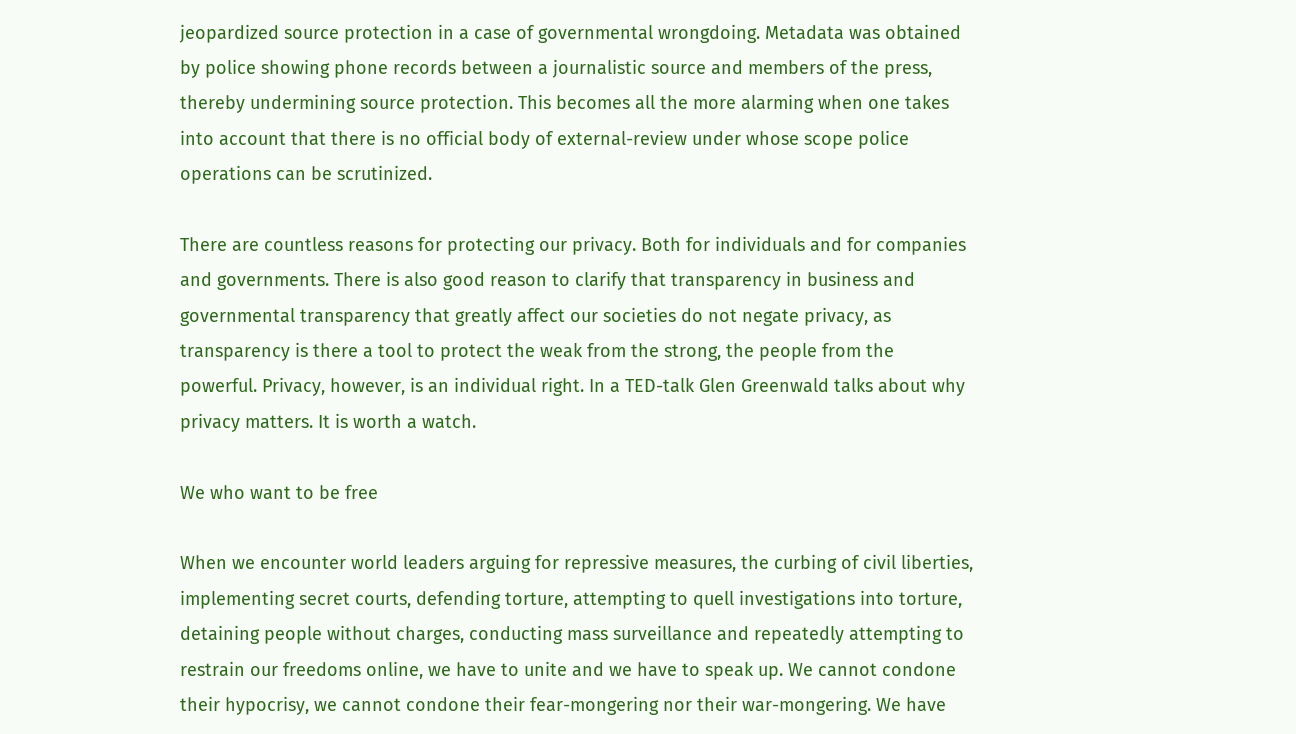jeopardized source protection in a case of governmental wrongdoing. Metadata was obtained by police showing phone records between a journalistic source and members of the press, thereby undermining source protection. This becomes all the more alarming when one takes into account that there is no official body of external-review under whose scope police operations can be scrutinized.

There are countless reasons for protecting our privacy. Both for individuals and for companies and governments. There is also good reason to clarify that transparency in business and governmental transparency that greatly affect our societies do not negate privacy, as transparency is there a tool to protect the weak from the strong, the people from the powerful. Privacy, however, is an individual right. In a TED-talk Glen Greenwald talks about why privacy matters. It is worth a watch.

We who want to be free

When we encounter world leaders arguing for repressive measures, the curbing of civil liberties, implementing secret courts, defending torture, attempting to quell investigations into torture, detaining people without charges, conducting mass surveillance and repeatedly attempting to restrain our freedoms online, we have to unite and we have to speak up. We cannot condone their hypocrisy, we cannot condone their fear-mongering nor their war-mongering. We have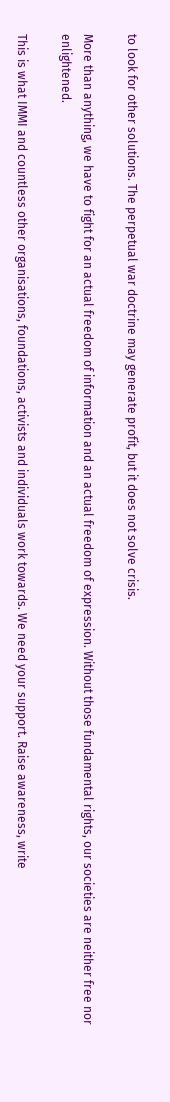to look for other solutions. The perpetual war doctrine may generate profit, but it does not solve crisis.

More than anything, we have to fight for an actual freedom of information and an actual freedom of expression. Without those fundamental rights, our societies are neither free nor enlightened.

This is what IMMI and countless other organisations, foundations, activists and individuals work towards. We need your support. Raise awareness, write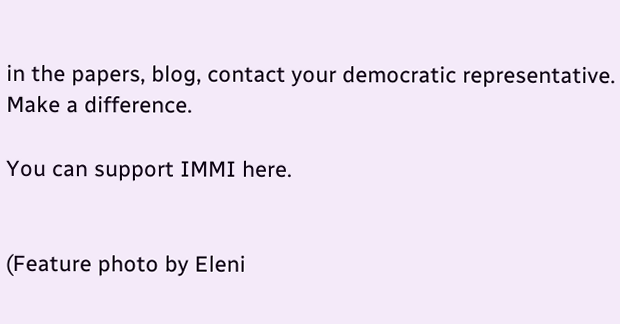in the papers, blog, contact your democratic representative. Make a difference.

You can support IMMI here.


(Feature photo by Eleni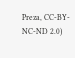Preza, CC-BY-NC-ND 2.0)